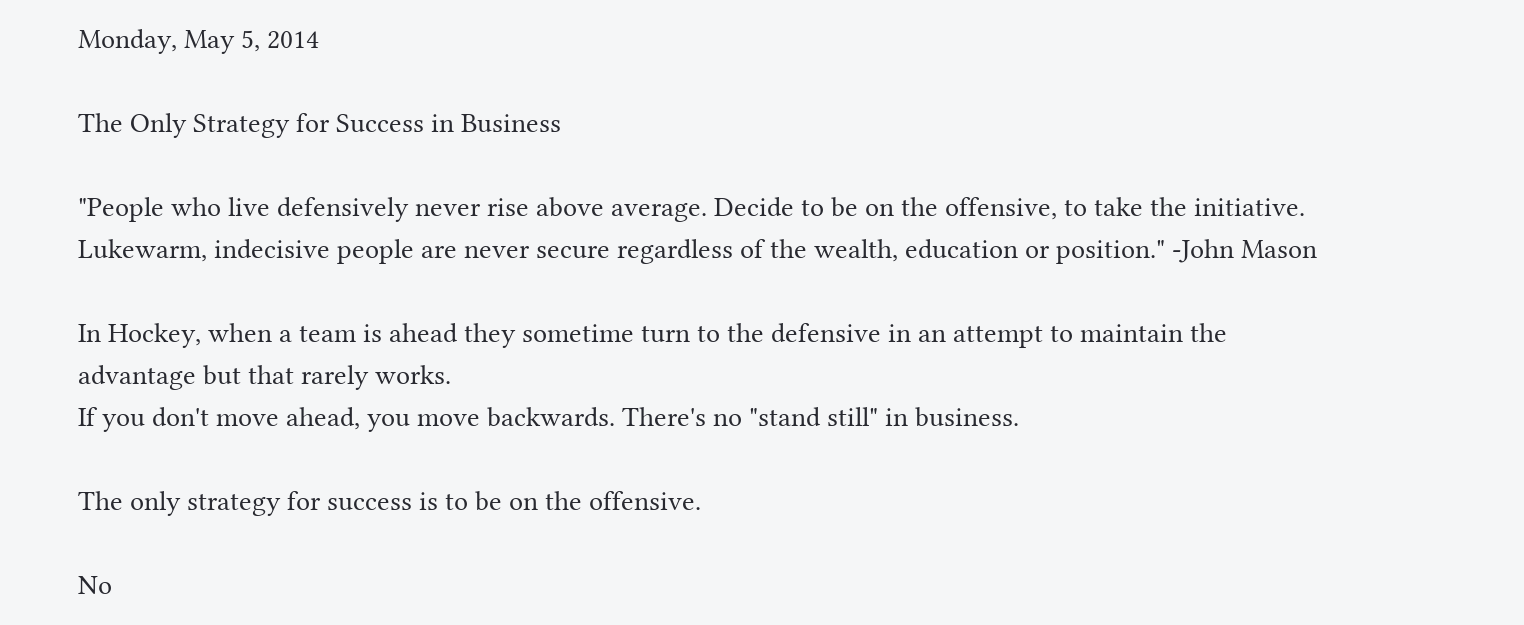Monday, May 5, 2014

The Only Strategy for Success in Business

"People who live defensively never rise above average. Decide to be on the offensive, to take the initiative. Lukewarm, indecisive people are never secure regardless of the wealth, education or position." -John Mason

In Hockey, when a team is ahead they sometime turn to the defensive in an attempt to maintain the advantage but that rarely works.
If you don't move ahead, you move backwards. There's no "stand still" in business.

The only strategy for success is to be on the offensive.

No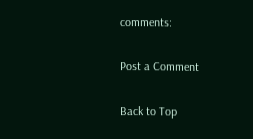comments:

Post a Comment

Back to Top